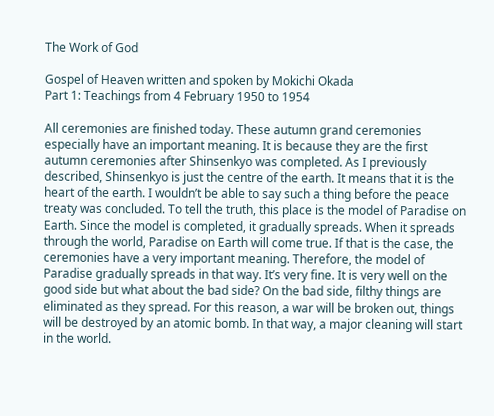The Work of God

Gospel of Heaven written and spoken by Mokichi Okada
Part 1: Teachings from 4 February 1950 to 1954

All ceremonies are finished today. These autumn grand ceremonies especially have an important meaning. It is because they are the first autumn ceremonies after Shinsenkyo was completed. As I previously described, Shinsenkyo is just the centre of the earth. It means that it is the heart of the earth. I wouldn’t be able to say such a thing before the peace treaty was concluded. To tell the truth, this place is the model of Paradise on Earth. Since the model is completed, it gradually spreads. When it spreads through the world, Paradise on Earth will come true. If that is the case, the ceremonies have a very important meaning. Therefore, the model of Paradise gradually spreads in that way. It’s very fine. It is very well on the good side but what about the bad side? On the bad side, filthy things are eliminated as they spread. For this reason, a war will be broken out, things will be destroyed by an atomic bomb. In that way, a major cleaning will start in the world.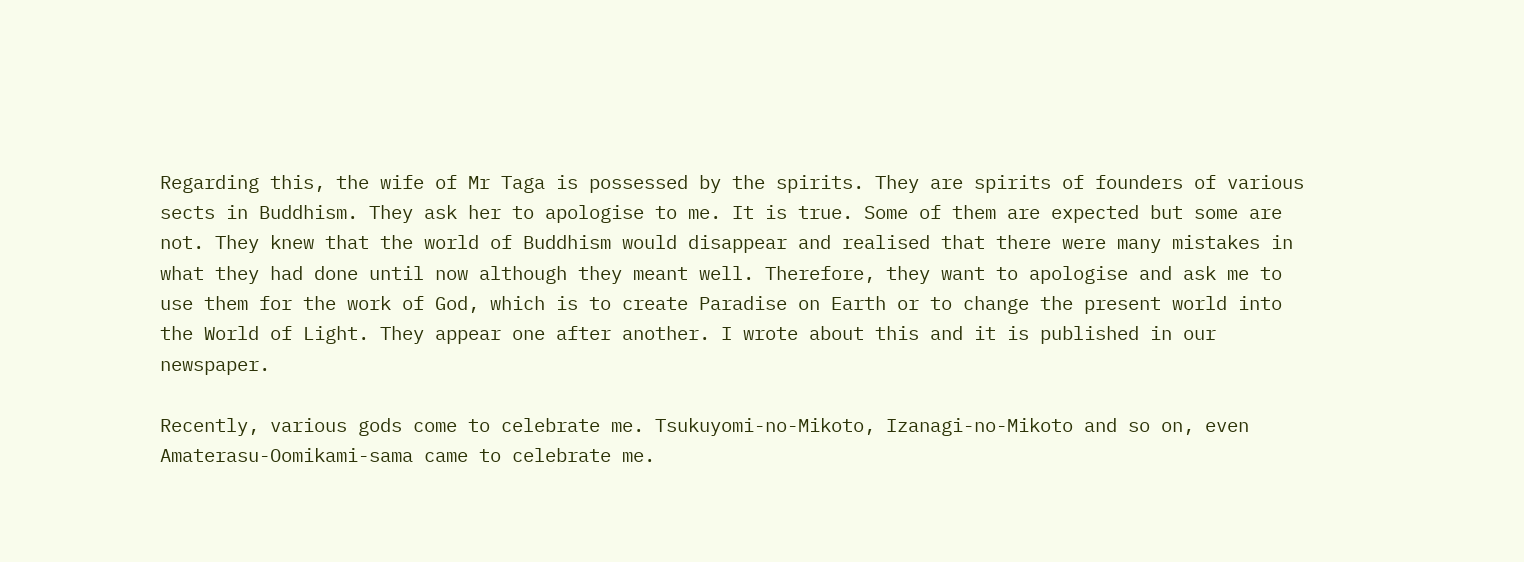Regarding this, the wife of Mr Taga is possessed by the spirits. They are spirits of founders of various sects in Buddhism. They ask her to apologise to me. It is true. Some of them are expected but some are not. They knew that the world of Buddhism would disappear and realised that there were many mistakes in what they had done until now although they meant well. Therefore, they want to apologise and ask me to use them for the work of God, which is to create Paradise on Earth or to change the present world into the World of Light. They appear one after another. I wrote about this and it is published in our newspaper.

Recently, various gods come to celebrate me. Tsukuyomi-no-Mikoto, Izanagi-no-Mikoto and so on, even Amaterasu-Oomikami-sama came to celebrate me.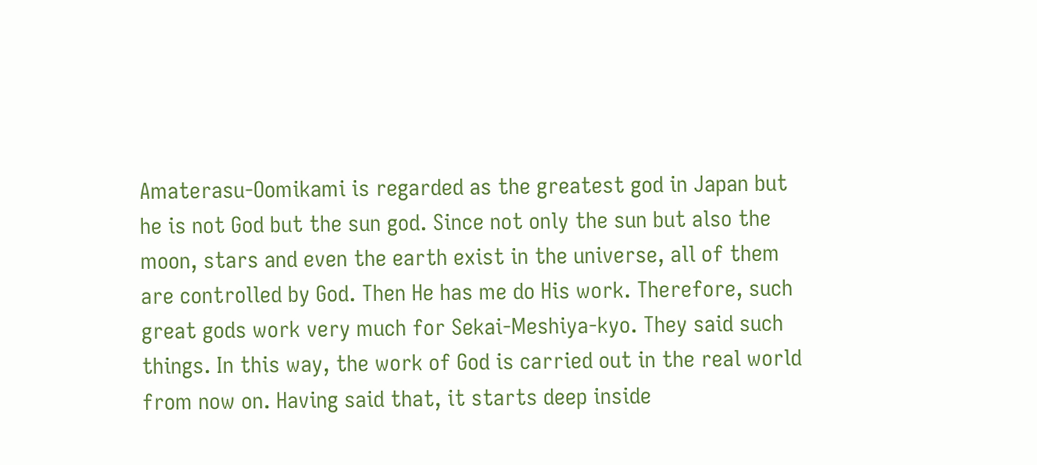Amaterasu-Oomikami is regarded as the greatest god in Japan but he is not God but the sun god. Since not only the sun but also the moon, stars and even the earth exist in the universe, all of them are controlled by God. Then He has me do His work. Therefore, such great gods work very much for Sekai-Meshiya-kyo. They said such things. In this way, the work of God is carried out in the real world from now on. Having said that, it starts deep inside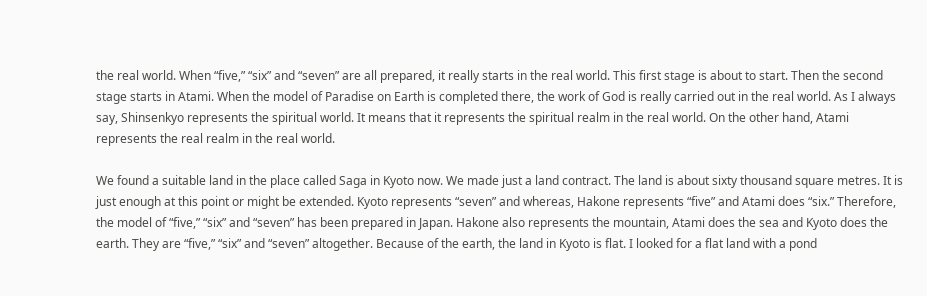the real world. When “five,” “six” and “seven” are all prepared, it really starts in the real world. This first stage is about to start. Then the second stage starts in Atami. When the model of Paradise on Earth is completed there, the work of God is really carried out in the real world. As I always say, Shinsenkyo represents the spiritual world. It means that it represents the spiritual realm in the real world. On the other hand, Atami represents the real realm in the real world.

We found a suitable land in the place called Saga in Kyoto now. We made just a land contract. The land is about sixty thousand square metres. It is just enough at this point or might be extended. Kyoto represents “seven” and whereas, Hakone represents “five” and Atami does “six.” Therefore, the model of “five,” “six” and “seven” has been prepared in Japan. Hakone also represents the mountain, Atami does the sea and Kyoto does the earth. They are “five,” “six” and “seven” altogether. Because of the earth, the land in Kyoto is flat. I looked for a flat land with a pond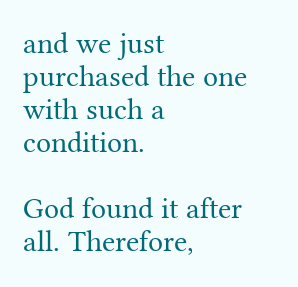and we just purchased the one with such a condition.

God found it after all. Therefore,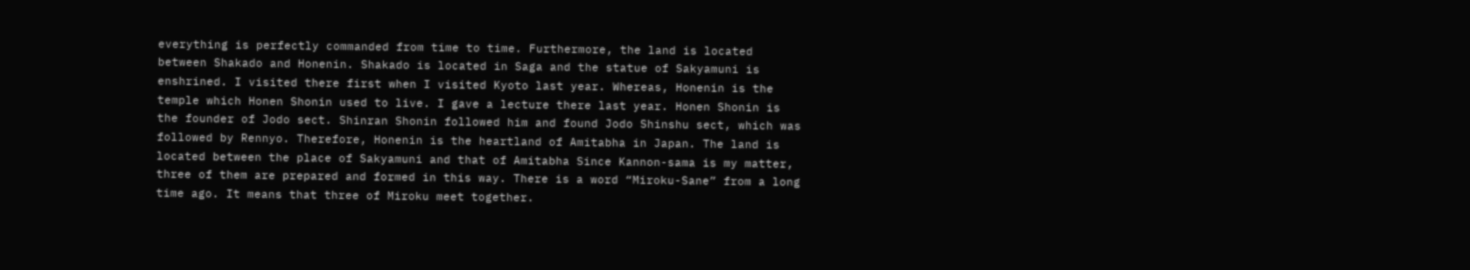everything is perfectly commanded from time to time. Furthermore, the land is located between Shakado and Honenin. Shakado is located in Saga and the statue of Sakyamuni is enshrined. I visited there first when I visited Kyoto last year. Whereas, Honenin is the temple which Honen Shonin used to live. I gave a lecture there last year. Honen Shonin is the founder of Jodo sect. Shinran Shonin followed him and found Jodo Shinshu sect, which was followed by Rennyo. Therefore, Honenin is the heartland of Amitabha in Japan. The land is located between the place of Sakyamuni and that of Amitabha Since Kannon-sama is my matter, three of them are prepared and formed in this way. There is a word “Miroku-Sane” from a long time ago. It means that three of Miroku meet together.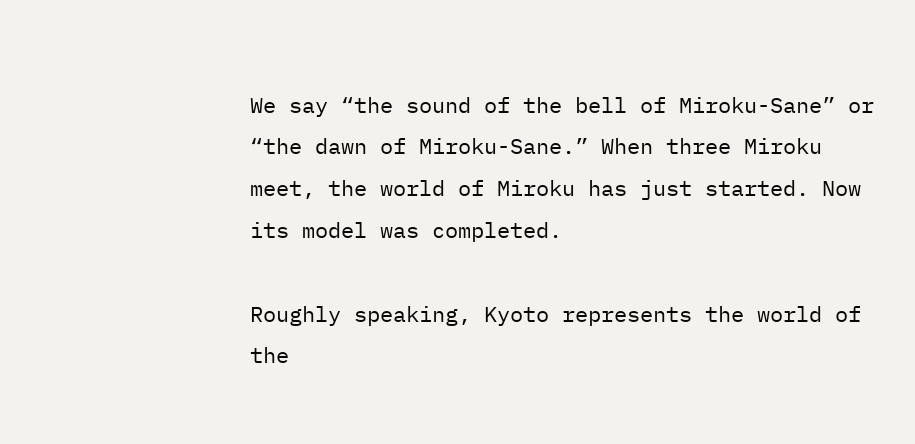We say “the sound of the bell of Miroku-Sane” or “the dawn of Miroku-Sane.” When three Miroku meet, the world of Miroku has just started. Now its model was completed.

Roughly speaking, Kyoto represents the world of the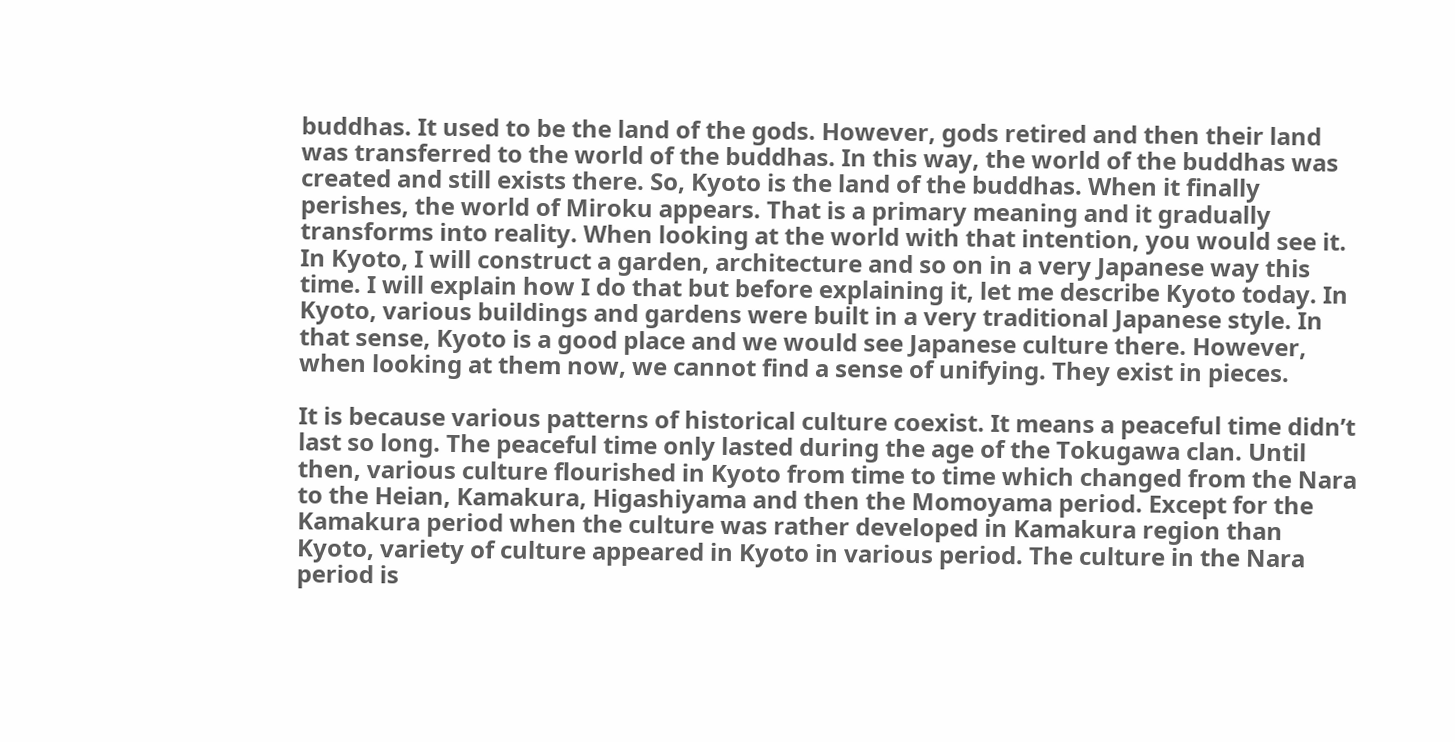buddhas. It used to be the land of the gods. However, gods retired and then their land was transferred to the world of the buddhas. In this way, the world of the buddhas was created and still exists there. So, Kyoto is the land of the buddhas. When it finally perishes, the world of Miroku appears. That is a primary meaning and it gradually transforms into reality. When looking at the world with that intention, you would see it. In Kyoto, I will construct a garden, architecture and so on in a very Japanese way this time. I will explain how I do that but before explaining it, let me describe Kyoto today. In Kyoto, various buildings and gardens were built in a very traditional Japanese style. In that sense, Kyoto is a good place and we would see Japanese culture there. However, when looking at them now, we cannot find a sense of unifying. They exist in pieces.

It is because various patterns of historical culture coexist. It means a peaceful time didn’t last so long. The peaceful time only lasted during the age of the Tokugawa clan. Until then, various culture flourished in Kyoto from time to time which changed from the Nara to the Heian, Kamakura, Higashiyama and then the Momoyama period. Except for the Kamakura period when the culture was rather developed in Kamakura region than Kyoto, variety of culture appeared in Kyoto in various period. The culture in the Nara period is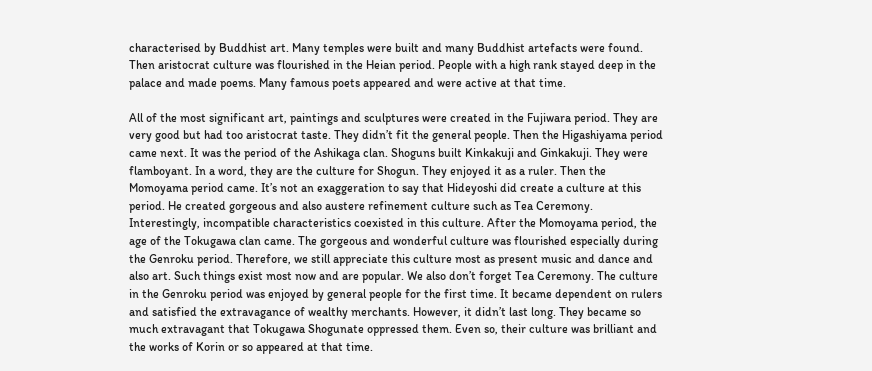characterised by Buddhist art. Many temples were built and many Buddhist artefacts were found. Then aristocrat culture was flourished in the Heian period. People with a high rank stayed deep in the palace and made poems. Many famous poets appeared and were active at that time.

All of the most significant art, paintings and sculptures were created in the Fujiwara period. They are very good but had too aristocrat taste. They didn’t fit the general people. Then the Higashiyama period came next. It was the period of the Ashikaga clan. Shoguns built Kinkakuji and Ginkakuji. They were flamboyant. In a word, they are the culture for Shogun. They enjoyed it as a ruler. Then the Momoyama period came. It’s not an exaggeration to say that Hideyoshi did create a culture at this period. He created gorgeous and also austere refinement culture such as Tea Ceremony. Interestingly, incompatible characteristics coexisted in this culture. After the Momoyama period, the age of the Tokugawa clan came. The gorgeous and wonderful culture was flourished especially during the Genroku period. Therefore, we still appreciate this culture most as present music and dance and also art. Such things exist most now and are popular. We also don’t forget Tea Ceremony. The culture in the Genroku period was enjoyed by general people for the first time. It became dependent on rulers and satisfied the extravagance of wealthy merchants. However, it didn’t last long. They became so much extravagant that Tokugawa Shogunate oppressed them. Even so, their culture was brilliant and the works of Korin or so appeared at that time.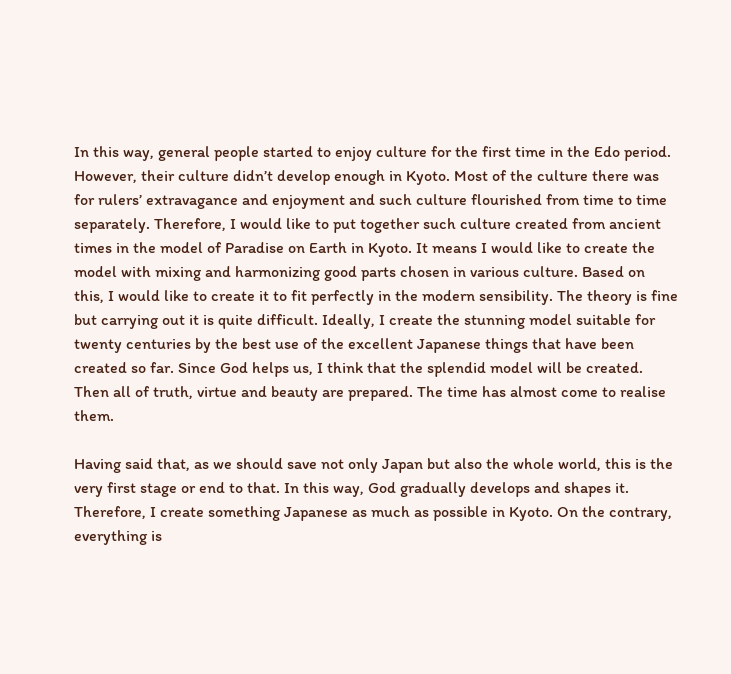In this way, general people started to enjoy culture for the first time in the Edo period. However, their culture didn’t develop enough in Kyoto. Most of the culture there was for rulers’ extravagance and enjoyment and such culture flourished from time to time separately. Therefore, I would like to put together such culture created from ancient times in the model of Paradise on Earth in Kyoto. It means I would like to create the model with mixing and harmonizing good parts chosen in various culture. Based on this, I would like to create it to fit perfectly in the modern sensibility. The theory is fine but carrying out it is quite difficult. Ideally, I create the stunning model suitable for twenty centuries by the best use of the excellent Japanese things that have been created so far. Since God helps us, I think that the splendid model will be created. Then all of truth, virtue and beauty are prepared. The time has almost come to realise them.

Having said that, as we should save not only Japan but also the whole world, this is the very first stage or end to that. In this way, God gradually develops and shapes it. Therefore, I create something Japanese as much as possible in Kyoto. On the contrary, everything is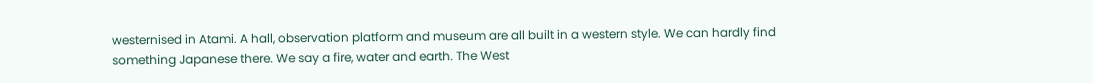westernised in Atami. A hall, observation platform and museum are all built in a western style. We can hardly find something Japanese there. We say a fire, water and earth. The West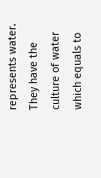represents water. They have the culture of water which equals to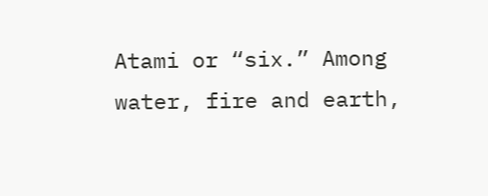Atami or “six.” Among water, fire and earth,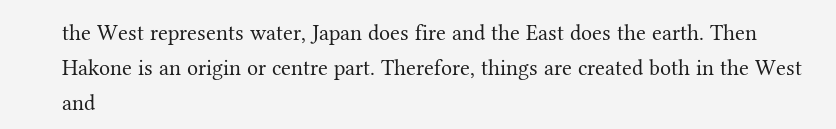the West represents water, Japan does fire and the East does the earth. Then Hakone is an origin or centre part. Therefore, things are created both in the West and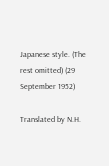Japanese style. (The rest omitted) (29 September 1952)

Translated by N.H.